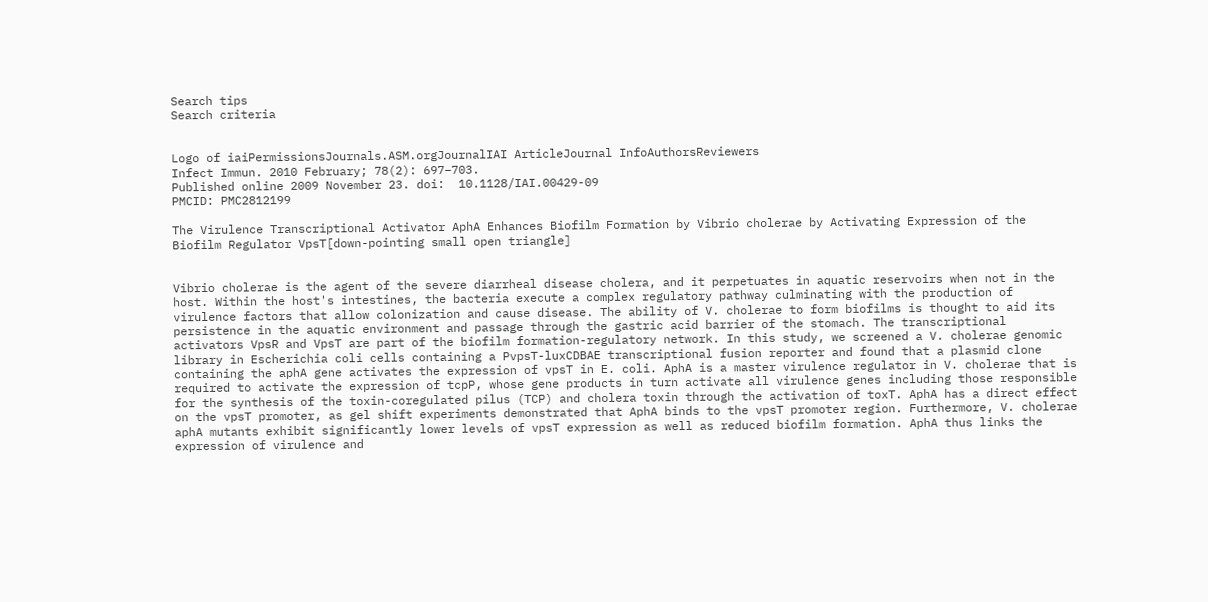Search tips
Search criteria


Logo of iaiPermissionsJournals.ASM.orgJournalIAI ArticleJournal InfoAuthorsReviewers
Infect Immun. 2010 February; 78(2): 697–703.
Published online 2009 November 23. doi:  10.1128/IAI.00429-09
PMCID: PMC2812199

The Virulence Transcriptional Activator AphA Enhances Biofilm Formation by Vibrio cholerae by Activating Expression of the Biofilm Regulator VpsT[down-pointing small open triangle]


Vibrio cholerae is the agent of the severe diarrheal disease cholera, and it perpetuates in aquatic reservoirs when not in the host. Within the host's intestines, the bacteria execute a complex regulatory pathway culminating with the production of virulence factors that allow colonization and cause disease. The ability of V. cholerae to form biofilms is thought to aid its persistence in the aquatic environment and passage through the gastric acid barrier of the stomach. The transcriptional activators VpsR and VpsT are part of the biofilm formation-regulatory network. In this study, we screened a V. cholerae genomic library in Escherichia coli cells containing a PvpsT-luxCDBAE transcriptional fusion reporter and found that a plasmid clone containing the aphA gene activates the expression of vpsT in E. coli. AphA is a master virulence regulator in V. cholerae that is required to activate the expression of tcpP, whose gene products in turn activate all virulence genes including those responsible for the synthesis of the toxin-coregulated pilus (TCP) and cholera toxin through the activation of toxT. AphA has a direct effect on the vpsT promoter, as gel shift experiments demonstrated that AphA binds to the vpsT promoter region. Furthermore, V. cholerae aphA mutants exhibit significantly lower levels of vpsT expression as well as reduced biofilm formation. AphA thus links the expression of virulence and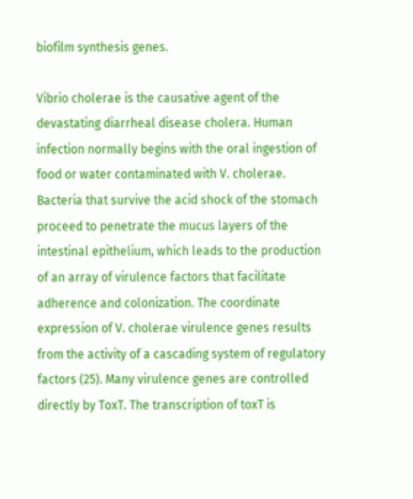biofilm synthesis genes.

Vibrio cholerae is the causative agent of the devastating diarrheal disease cholera. Human infection normally begins with the oral ingestion of food or water contaminated with V. cholerae. Bacteria that survive the acid shock of the stomach proceed to penetrate the mucus layers of the intestinal epithelium, which leads to the production of an array of virulence factors that facilitate adherence and colonization. The coordinate expression of V. cholerae virulence genes results from the activity of a cascading system of regulatory factors (25). Many virulence genes are controlled directly by ToxT. The transcription of toxT is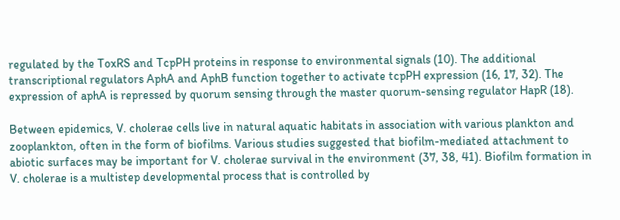regulated by the ToxRS and TcpPH proteins in response to environmental signals (10). The additional transcriptional regulators AphA and AphB function together to activate tcpPH expression (16, 17, 32). The expression of aphA is repressed by quorum sensing through the master quorum-sensing regulator HapR (18).

Between epidemics, V. cholerae cells live in natural aquatic habitats in association with various plankton and zooplankton, often in the form of biofilms. Various studies suggested that biofilm-mediated attachment to abiotic surfaces may be important for V. cholerae survival in the environment (37, 38, 41). Biofilm formation in V. cholerae is a multistep developmental process that is controlled by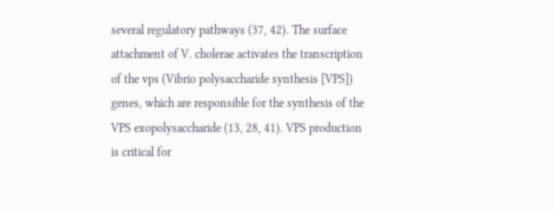several regulatory pathways (37, 42). The surface attachment of V. cholerae activates the transcription of the vps (Vibrio polysaccharide synthesis [VPS]) genes, which are responsible for the synthesis of the VPS exopolysaccharide (13, 28, 41). VPS production is critical for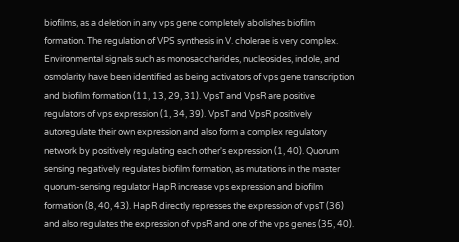biofilms, as a deletion in any vps gene completely abolishes biofilm formation. The regulation of VPS synthesis in V. cholerae is very complex. Environmental signals such as monosaccharides, nucleosides, indole, and osmolarity have been identified as being activators of vps gene transcription and biofilm formation (11, 13, 29, 31). VpsT and VpsR are positive regulators of vps expression (1, 34, 39). VpsT and VpsR positively autoregulate their own expression and also form a complex regulatory network by positively regulating each other's expression (1, 40). Quorum sensing negatively regulates biofilm formation, as mutations in the master quorum-sensing regulator HapR increase vps expression and biofilm formation (8, 40, 43). HapR directly represses the expression of vpsT (36) and also regulates the expression of vpsR and one of the vps genes (35, 40).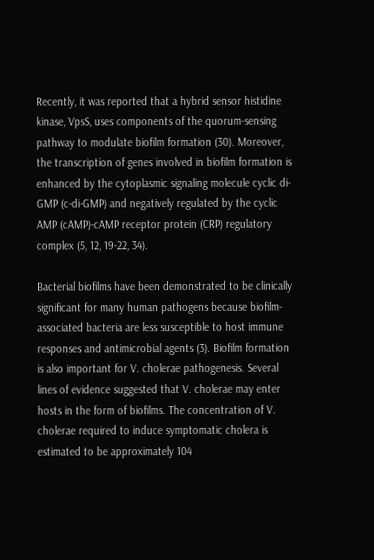Recently, it was reported that a hybrid sensor histidine kinase, VpsS, uses components of the quorum-sensing pathway to modulate biofilm formation (30). Moreover, the transcription of genes involved in biofilm formation is enhanced by the cytoplasmic signaling molecule cyclic di-GMP (c-di-GMP) and negatively regulated by the cyclic AMP (cAMP)-cAMP receptor protein (CRP) regulatory complex (5, 12, 19-22, 34).

Bacterial biofilms have been demonstrated to be clinically significant for many human pathogens because biofilm-associated bacteria are less susceptible to host immune responses and antimicrobial agents (3). Biofilm formation is also important for V. cholerae pathogenesis. Several lines of evidence suggested that V. cholerae may enter hosts in the form of biofilms. The concentration of V. cholerae required to induce symptomatic cholera is estimated to be approximately 104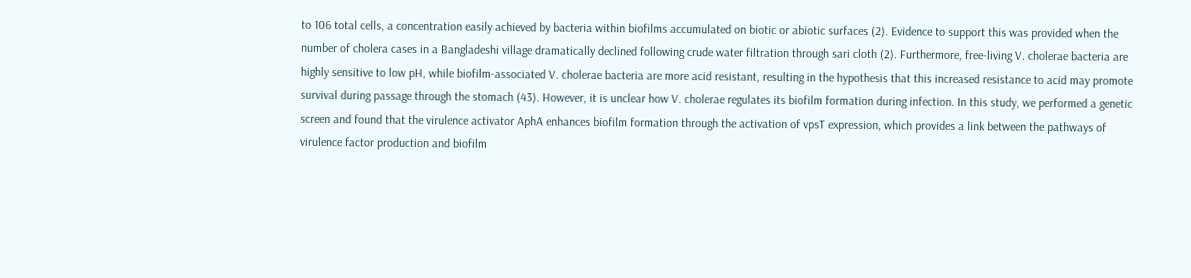to 106 total cells, a concentration easily achieved by bacteria within biofilms accumulated on biotic or abiotic surfaces (2). Evidence to support this was provided when the number of cholera cases in a Bangladeshi village dramatically declined following crude water filtration through sari cloth (2). Furthermore, free-living V. cholerae bacteria are highly sensitive to low pH, while biofilm-associated V. cholerae bacteria are more acid resistant, resulting in the hypothesis that this increased resistance to acid may promote survival during passage through the stomach (43). However, it is unclear how V. cholerae regulates its biofilm formation during infection. In this study, we performed a genetic screen and found that the virulence activator AphA enhances biofilm formation through the activation of vpsT expression, which provides a link between the pathways of virulence factor production and biofilm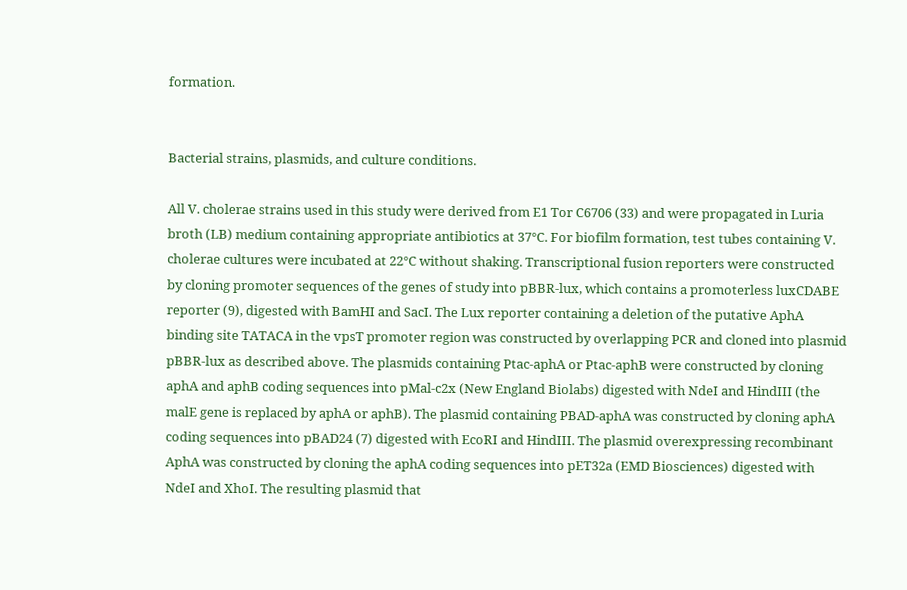formation.


Bacterial strains, plasmids, and culture conditions.

All V. cholerae strains used in this study were derived from E1 Tor C6706 (33) and were propagated in Luria broth (LB) medium containing appropriate antibiotics at 37°C. For biofilm formation, test tubes containing V. cholerae cultures were incubated at 22°C without shaking. Transcriptional fusion reporters were constructed by cloning promoter sequences of the genes of study into pBBR-lux, which contains a promoterless luxCDABE reporter (9), digested with BamHI and SacI. The Lux reporter containing a deletion of the putative AphA binding site TATACA in the vpsT promoter region was constructed by overlapping PCR and cloned into plasmid pBBR-lux as described above. The plasmids containing Ptac-aphA or Ptac-aphB were constructed by cloning aphA and aphB coding sequences into pMal-c2x (New England Biolabs) digested with NdeI and HindIII (the malE gene is replaced by aphA or aphB). The plasmid containing PBAD-aphA was constructed by cloning aphA coding sequences into pBAD24 (7) digested with EcoRI and HindIII. The plasmid overexpressing recombinant AphA was constructed by cloning the aphA coding sequences into pET32a (EMD Biosciences) digested with NdeI and XhoI. The resulting plasmid that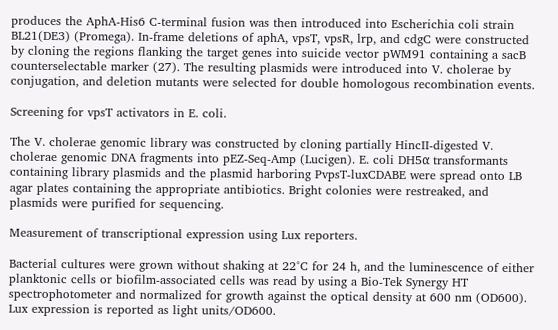produces the AphA-His6 C-terminal fusion was then introduced into Escherichia coli strain BL21(DE3) (Promega). In-frame deletions of aphA, vpsT, vpsR, lrp, and cdgC were constructed by cloning the regions flanking the target genes into suicide vector pWM91 containing a sacB counterselectable marker (27). The resulting plasmids were introduced into V. cholerae by conjugation, and deletion mutants were selected for double homologous recombination events.

Screening for vpsT activators in E. coli.

The V. cholerae genomic library was constructed by cloning partially HincII-digested V. cholerae genomic DNA fragments into pEZ-Seq-Amp (Lucigen). E. coli DH5α transformants containing library plasmids and the plasmid harboring PvpsT-luxCDABE were spread onto LB agar plates containing the appropriate antibiotics. Bright colonies were restreaked, and plasmids were purified for sequencing.

Measurement of transcriptional expression using Lux reporters.

Bacterial cultures were grown without shaking at 22°C for 24 h, and the luminescence of either planktonic cells or biofilm-associated cells was read by using a Bio-Tek Synergy HT spectrophotometer and normalized for growth against the optical density at 600 nm (OD600). Lux expression is reported as light units/OD600.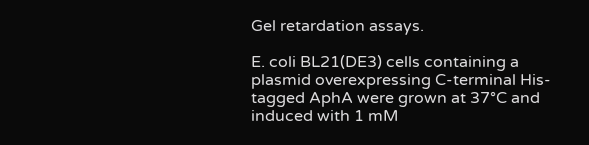Gel retardation assays.

E. coli BL21(DE3) cells containing a plasmid overexpressing C-terminal His-tagged AphA were grown at 37°C and induced with 1 mM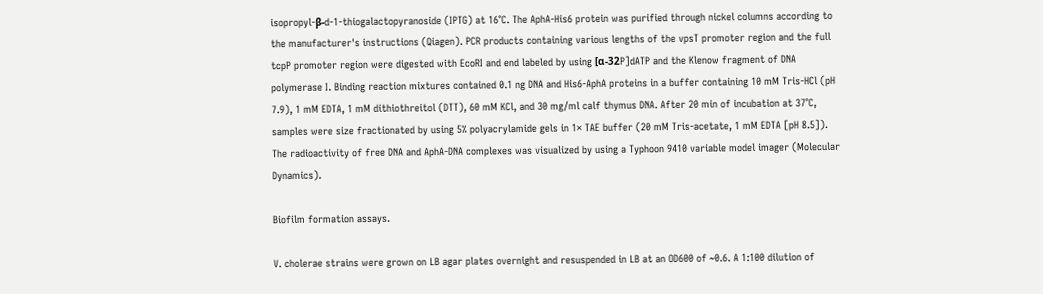isopropyl-β-d-1-thiogalactopyranoside (IPTG) at 16°C. The AphA-His6 protein was purified through nickel columns according to the manufacturer's instructions (Qiagen). PCR products containing various lengths of the vpsT promoter region and the full tcpP promoter region were digested with EcoRI and end labeled by using [α-32P]dATP and the Klenow fragment of DNA polymerase I. Binding reaction mixtures contained 0.1 ng DNA and His6-AphA proteins in a buffer containing 10 mM Tris-HCl (pH 7.9), 1 mM EDTA, 1 mM dithiothreitol (DTT), 60 mM KCl, and 30 mg/ml calf thymus DNA. After 20 min of incubation at 37°C, samples were size fractionated by using 5% polyacrylamide gels in 1× TAE buffer (20 mM Tris-acetate, 1 mM EDTA [pH 8.5]). The radioactivity of free DNA and AphA-DNA complexes was visualized by using a Typhoon 9410 variable model imager (Molecular Dynamics).

Biofilm formation assays.

V. cholerae strains were grown on LB agar plates overnight and resuspended in LB at an OD600 of ~0.6. A 1:100 dilution of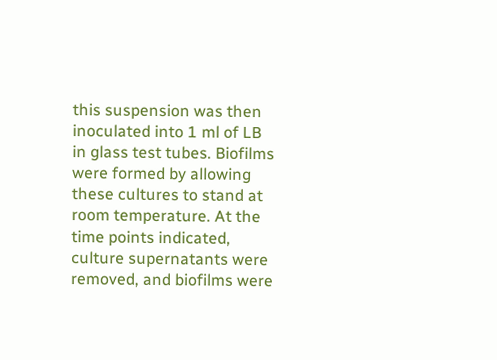this suspension was then inoculated into 1 ml of LB in glass test tubes. Biofilms were formed by allowing these cultures to stand at room temperature. At the time points indicated, culture supernatants were removed, and biofilms were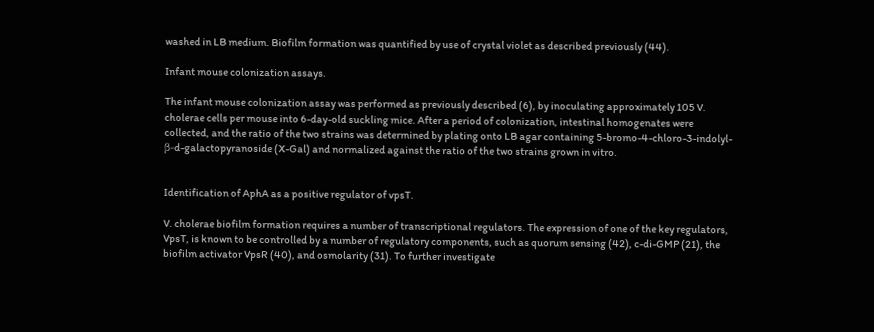washed in LB medium. Biofilm formation was quantified by use of crystal violet as described previously (44).

Infant mouse colonization assays.

The infant mouse colonization assay was performed as previously described (6), by inoculating approximately 105 V. cholerae cells per mouse into 6-day-old suckling mice. After a period of colonization, intestinal homogenates were collected, and the ratio of the two strains was determined by plating onto LB agar containing 5-bromo-4-chloro-3-indolyl-β-d-galactopyranoside (X-Gal) and normalized against the ratio of the two strains grown in vitro.


Identification of AphA as a positive regulator of vpsT.

V. cholerae biofilm formation requires a number of transcriptional regulators. The expression of one of the key regulators, VpsT, is known to be controlled by a number of regulatory components, such as quorum sensing (42), c-di-GMP (21), the biofilm activator VpsR (40), and osmolarity (31). To further investigate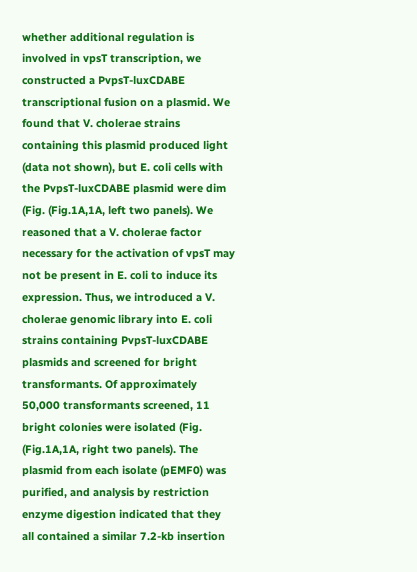whether additional regulation is involved in vpsT transcription, we constructed a PvpsT-luxCDABE transcriptional fusion on a plasmid. We found that V. cholerae strains containing this plasmid produced light (data not shown), but E. coli cells with the PvpsT-luxCDABE plasmid were dim (Fig. (Fig.1A,1A, left two panels). We reasoned that a V. cholerae factor necessary for the activation of vpsT may not be present in E. coli to induce its expression. Thus, we introduced a V. cholerae genomic library into E. coli strains containing PvpsT-luxCDABE plasmids and screened for bright transformants. Of approximately 50,000 transformants screened, 11 bright colonies were isolated (Fig. (Fig.1A,1A, right two panels). The plasmid from each isolate (pEMF0) was purified, and analysis by restriction enzyme digestion indicated that they all contained a similar 7.2-kb insertion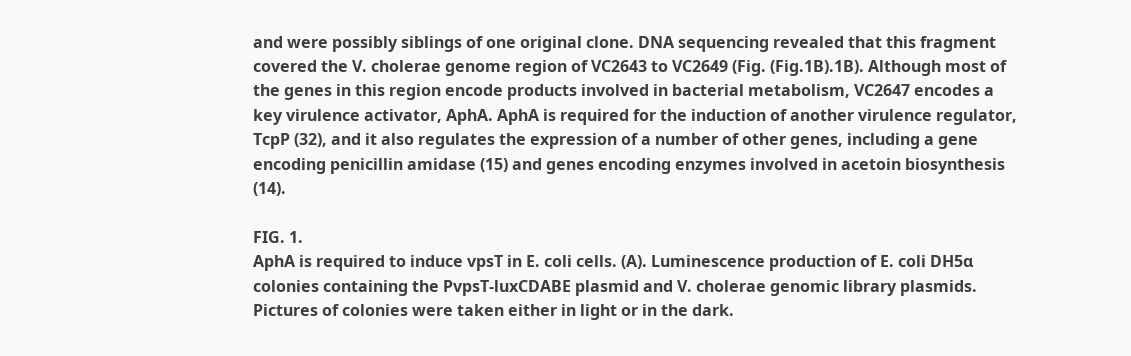and were possibly siblings of one original clone. DNA sequencing revealed that this fragment covered the V. cholerae genome region of VC2643 to VC2649 (Fig. (Fig.1B).1B). Although most of the genes in this region encode products involved in bacterial metabolism, VC2647 encodes a key virulence activator, AphA. AphA is required for the induction of another virulence regulator, TcpP (32), and it also regulates the expression of a number of other genes, including a gene encoding penicillin amidase (15) and genes encoding enzymes involved in acetoin biosynthesis (14).

FIG. 1.
AphA is required to induce vpsT in E. coli cells. (A). Luminescence production of E. coli DH5α colonies containing the PvpsT-luxCDABE plasmid and V. cholerae genomic library plasmids. Pictures of colonies were taken either in light or in the dark.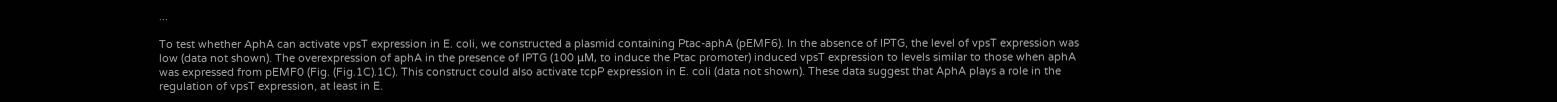...

To test whether AphA can activate vpsT expression in E. coli, we constructed a plasmid containing Ptac-aphA (pEMF6). In the absence of IPTG, the level of vpsT expression was low (data not shown). The overexpression of aphA in the presence of IPTG (100 μM, to induce the Ptac promoter) induced vpsT expression to levels similar to those when aphA was expressed from pEMF0 (Fig. (Fig.1C).1C). This construct could also activate tcpP expression in E. coli (data not shown). These data suggest that AphA plays a role in the regulation of vpsT expression, at least in E.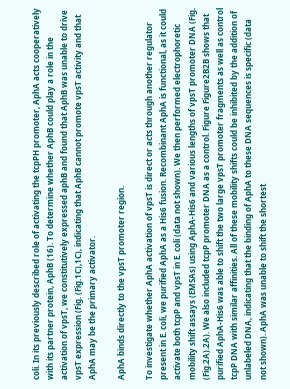coli. In its previously described role of activating the tcpPH promoter, AphA acts cooperatively with its partner protein, AphB (16). To determine whether AphB could play a role in the activation of vpsT, we constitutively expressed aphB and found that AphB was unable to drive vpsT expression (Fig. (Fig.1C),1C), indicating that AphB cannot promote vpsT activity and that AphA may be the primary activator.

AphA binds directly to the vpsT promoter region.

To investigate whether AphA activation of vpsT is direct or acts through another regulator present in E. coli, we purified AphA as a His6 fusion. Recombinant AphA is functional, as it could activate both tcpP and vpsT in E. coli (data not shown). We then performed electrophoretic mobility shift assays (EMSAs) using AphA-His6 and various lengths of vpsT promoter DNA (Fig. (Fig.2A).2A). We also included tcpP promoter DNA as a control. Figure Figure2B2B shows that purified AphA-His6 was able to shift the two large vpsT promoter fragments as well as control tcpP DNA with similar affinities. All of these mobility shifts could be inhibited by the addition of unlabeled DNA, indicating that the binding of AphA to these DNA sequences is specific (data not shown). AphA was unable to shift the shortest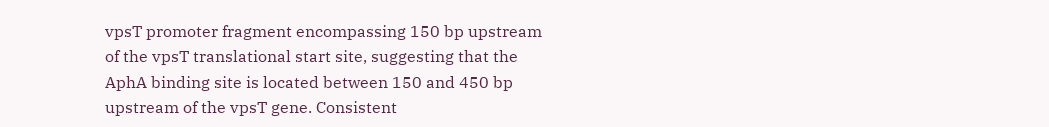vpsT promoter fragment encompassing 150 bp upstream of the vpsT translational start site, suggesting that the AphA binding site is located between 150 and 450 bp upstream of the vpsT gene. Consistent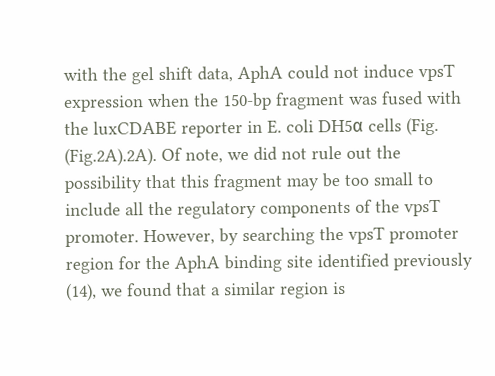with the gel shift data, AphA could not induce vpsT expression when the 150-bp fragment was fused with the luxCDABE reporter in E. coli DH5α cells (Fig. (Fig.2A).2A). Of note, we did not rule out the possibility that this fragment may be too small to include all the regulatory components of the vpsT promoter. However, by searching the vpsT promoter region for the AphA binding site identified previously (14), we found that a similar region is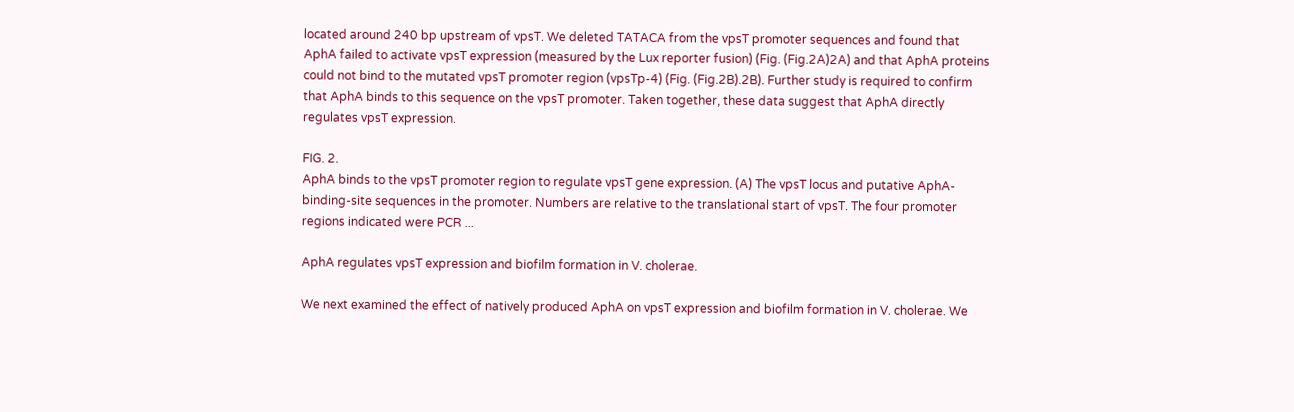located around 240 bp upstream of vpsT. We deleted TATACA from the vpsT promoter sequences and found that AphA failed to activate vpsT expression (measured by the Lux reporter fusion) (Fig. (Fig.2A)2A) and that AphA proteins could not bind to the mutated vpsT promoter region (vpsTp-4) (Fig. (Fig.2B).2B). Further study is required to confirm that AphA binds to this sequence on the vpsT promoter. Taken together, these data suggest that AphA directly regulates vpsT expression.

FIG. 2.
AphA binds to the vpsT promoter region to regulate vpsT gene expression. (A) The vpsT locus and putative AphA-binding-site sequences in the promoter. Numbers are relative to the translational start of vpsT. The four promoter regions indicated were PCR ...

AphA regulates vpsT expression and biofilm formation in V. cholerae.

We next examined the effect of natively produced AphA on vpsT expression and biofilm formation in V. cholerae. We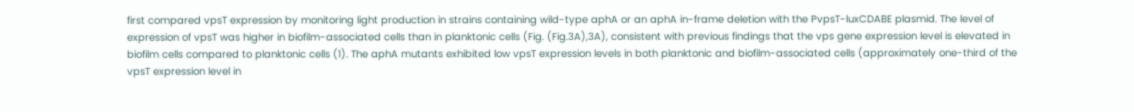first compared vpsT expression by monitoring light production in strains containing wild-type aphA or an aphA in-frame deletion with the PvpsT-luxCDABE plasmid. The level of expression of vpsT was higher in biofilm-associated cells than in planktonic cells (Fig. (Fig.3A),3A), consistent with previous findings that the vps gene expression level is elevated in biofilm cells compared to planktonic cells (1). The aphA mutants exhibited low vpsT expression levels in both planktonic and biofilm-associated cells (approximately one-third of the vpsT expression level in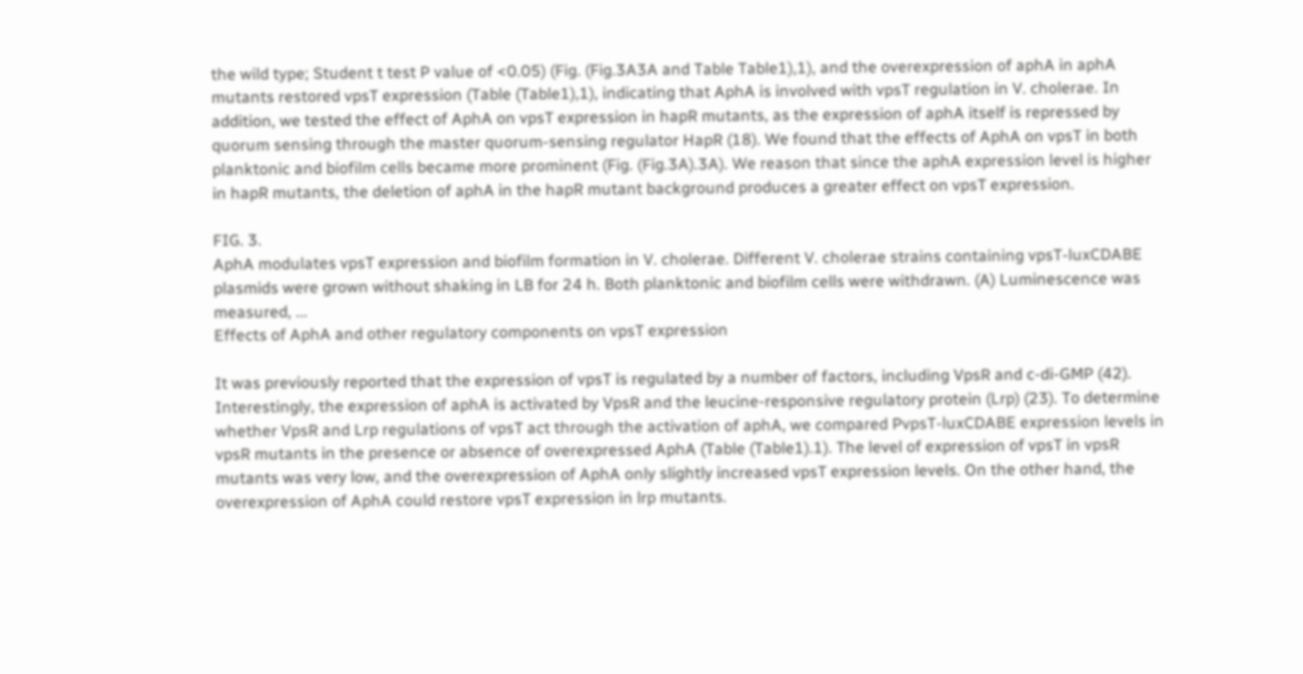the wild type; Student t test P value of <0.05) (Fig. (Fig.3A3A and Table Table1),1), and the overexpression of aphA in aphA mutants restored vpsT expression (Table (Table1),1), indicating that AphA is involved with vpsT regulation in V. cholerae. In addition, we tested the effect of AphA on vpsT expression in hapR mutants, as the expression of aphA itself is repressed by quorum sensing through the master quorum-sensing regulator HapR (18). We found that the effects of AphA on vpsT in both planktonic and biofilm cells became more prominent (Fig. (Fig.3A).3A). We reason that since the aphA expression level is higher in hapR mutants, the deletion of aphA in the hapR mutant background produces a greater effect on vpsT expression.

FIG. 3.
AphA modulates vpsT expression and biofilm formation in V. cholerae. Different V. cholerae strains containing vpsT-luxCDABE plasmids were grown without shaking in LB for 24 h. Both planktonic and biofilm cells were withdrawn. (A) Luminescence was measured, ...
Effects of AphA and other regulatory components on vpsT expression

It was previously reported that the expression of vpsT is regulated by a number of factors, including VpsR and c-di-GMP (42). Interestingly, the expression of aphA is activated by VpsR and the leucine-responsive regulatory protein (Lrp) (23). To determine whether VpsR and Lrp regulations of vpsT act through the activation of aphA, we compared PvpsT-luxCDABE expression levels in vpsR mutants in the presence or absence of overexpressed AphA (Table (Table1).1). The level of expression of vpsT in vpsR mutants was very low, and the overexpression of AphA only slightly increased vpsT expression levels. On the other hand, the overexpression of AphA could restore vpsT expression in lrp mutants.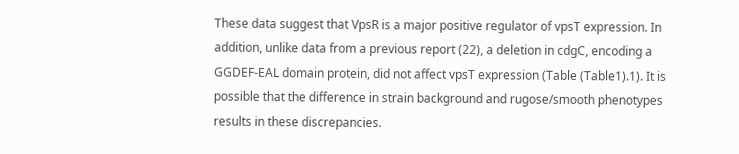These data suggest that VpsR is a major positive regulator of vpsT expression. In addition, unlike data from a previous report (22), a deletion in cdgC, encoding a GGDEF-EAL domain protein, did not affect vpsT expression (Table (Table1).1). It is possible that the difference in strain background and rugose/smooth phenotypes results in these discrepancies.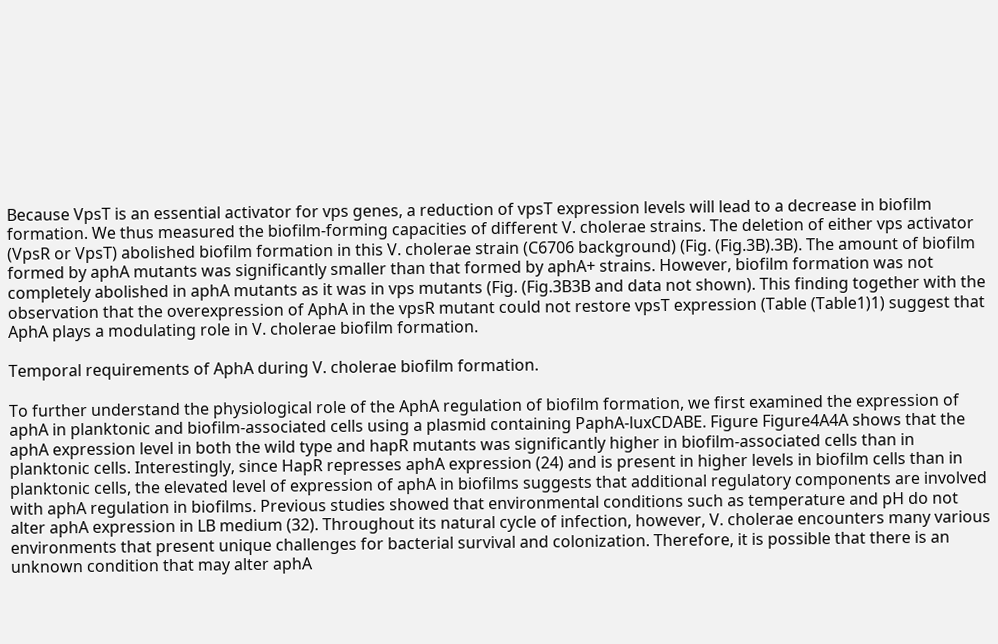Because VpsT is an essential activator for vps genes, a reduction of vpsT expression levels will lead to a decrease in biofilm formation. We thus measured the biofilm-forming capacities of different V. cholerae strains. The deletion of either vps activator (VpsR or VpsT) abolished biofilm formation in this V. cholerae strain (C6706 background) (Fig. (Fig.3B).3B). The amount of biofilm formed by aphA mutants was significantly smaller than that formed by aphA+ strains. However, biofilm formation was not completely abolished in aphA mutants as it was in vps mutants (Fig. (Fig.3B3B and data not shown). This finding together with the observation that the overexpression of AphA in the vpsR mutant could not restore vpsT expression (Table (Table1)1) suggest that AphA plays a modulating role in V. cholerae biofilm formation.

Temporal requirements of AphA during V. cholerae biofilm formation.

To further understand the physiological role of the AphA regulation of biofilm formation, we first examined the expression of aphA in planktonic and biofilm-associated cells using a plasmid containing PaphA-luxCDABE. Figure Figure4A4A shows that the aphA expression level in both the wild type and hapR mutants was significantly higher in biofilm-associated cells than in planktonic cells. Interestingly, since HapR represses aphA expression (24) and is present in higher levels in biofilm cells than in planktonic cells, the elevated level of expression of aphA in biofilms suggests that additional regulatory components are involved with aphA regulation in biofilms. Previous studies showed that environmental conditions such as temperature and pH do not alter aphA expression in LB medium (32). Throughout its natural cycle of infection, however, V. cholerae encounters many various environments that present unique challenges for bacterial survival and colonization. Therefore, it is possible that there is an unknown condition that may alter aphA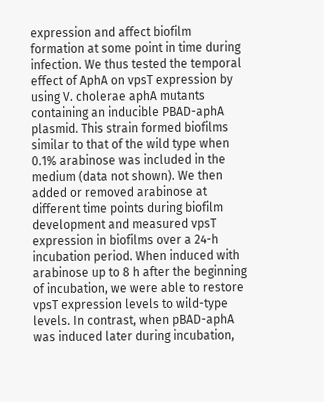expression and affect biofilm formation at some point in time during infection. We thus tested the temporal effect of AphA on vpsT expression by using V. cholerae aphA mutants containing an inducible PBAD-aphA plasmid. This strain formed biofilms similar to that of the wild type when 0.1% arabinose was included in the medium (data not shown). We then added or removed arabinose at different time points during biofilm development and measured vpsT expression in biofilms over a 24-h incubation period. When induced with arabinose up to 8 h after the beginning of incubation, we were able to restore vpsT expression levels to wild-type levels. In contrast, when pBAD-aphA was induced later during incubation,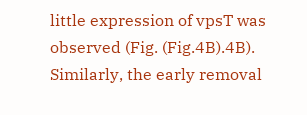little expression of vpsT was observed (Fig. (Fig.4B).4B). Similarly, the early removal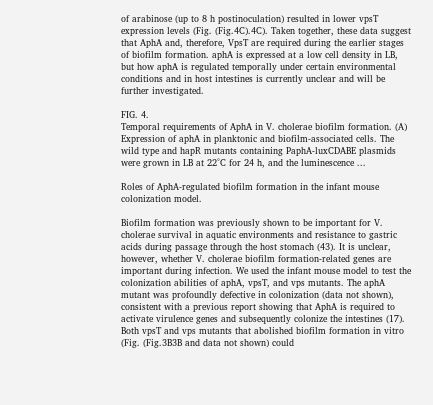of arabinose (up to 8 h postinoculation) resulted in lower vpsT expression levels (Fig. (Fig.4C).4C). Taken together, these data suggest that AphA and, therefore, VpsT are required during the earlier stages of biofilm formation. aphA is expressed at a low cell density in LB, but how aphA is regulated temporally under certain environmental conditions and in host intestines is currently unclear and will be further investigated.

FIG. 4.
Temporal requirements of AphA in V. cholerae biofilm formation. (A) Expression of aphA in planktonic and biofilm-associated cells. The wild type and hapR mutants containing PaphA-luxCDABE plasmids were grown in LB at 22°C for 24 h, and the luminescence ...

Roles of AphA-regulated biofilm formation in the infant mouse colonization model.

Biofilm formation was previously shown to be important for V. cholerae survival in aquatic environments and resistance to gastric acids during passage through the host stomach (43). It is unclear, however, whether V. cholerae biofilm formation-related genes are important during infection. We used the infant mouse model to test the colonization abilities of aphA, vpsT, and vps mutants. The aphA mutant was profoundly defective in colonization (data not shown), consistent with a previous report showing that AphA is required to activate virulence genes and subsequently colonize the intestines (17). Both vpsT and vps mutants that abolished biofilm formation in vitro (Fig. (Fig.3B3B and data not shown) could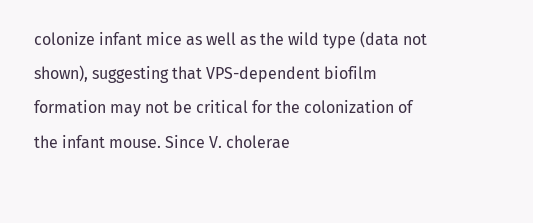colonize infant mice as well as the wild type (data not shown), suggesting that VPS-dependent biofilm formation may not be critical for the colonization of the infant mouse. Since V. cholerae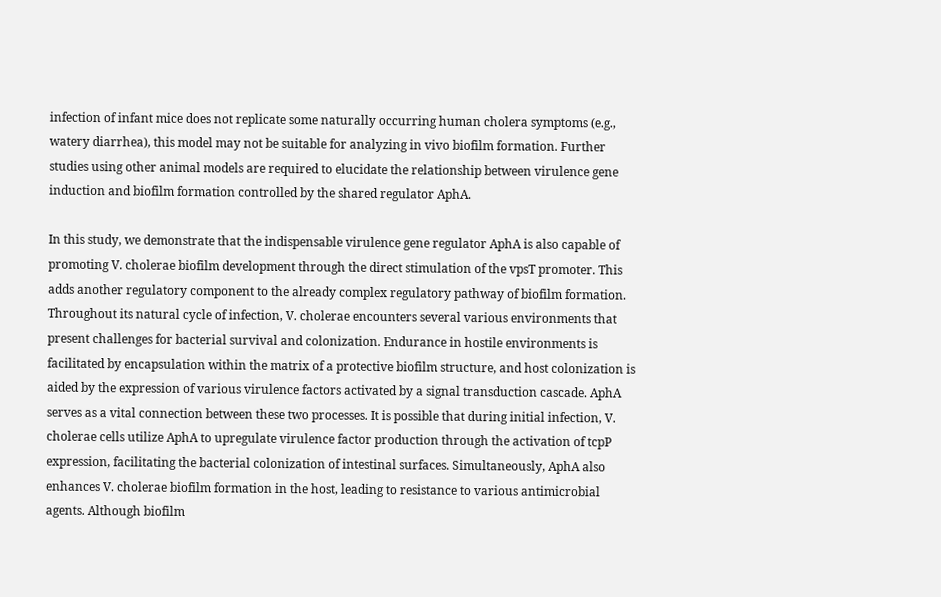infection of infant mice does not replicate some naturally occurring human cholera symptoms (e.g., watery diarrhea), this model may not be suitable for analyzing in vivo biofilm formation. Further studies using other animal models are required to elucidate the relationship between virulence gene induction and biofilm formation controlled by the shared regulator AphA.

In this study, we demonstrate that the indispensable virulence gene regulator AphA is also capable of promoting V. cholerae biofilm development through the direct stimulation of the vpsT promoter. This adds another regulatory component to the already complex regulatory pathway of biofilm formation. Throughout its natural cycle of infection, V. cholerae encounters several various environments that present challenges for bacterial survival and colonization. Endurance in hostile environments is facilitated by encapsulation within the matrix of a protective biofilm structure, and host colonization is aided by the expression of various virulence factors activated by a signal transduction cascade. AphA serves as a vital connection between these two processes. It is possible that during initial infection, V. cholerae cells utilize AphA to upregulate virulence factor production through the activation of tcpP expression, facilitating the bacterial colonization of intestinal surfaces. Simultaneously, AphA also enhances V. cholerae biofilm formation in the host, leading to resistance to various antimicrobial agents. Although biofilm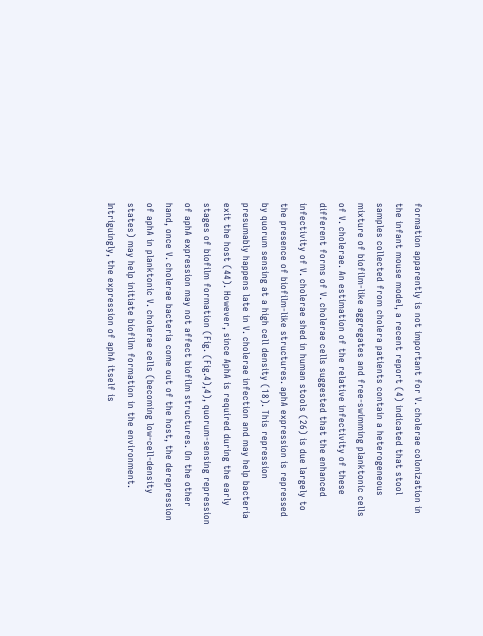formation apparently is not important for V. cholerae colonization in the infant mouse model, a recent report (4) indicated that stool samples collected from cholera patients contain a heterogeneous mixture of biofilm-like aggregates and free-swimming planktonic cells of V. cholerae. An estimation of the relative infectivity of these different forms of V. cholerae cells suggested that the enhanced infectivity of V. cholerae shed in human stools (26) is due largely to the presence of biofilm-like structures. aphA expression is repressed by quorum sensing at a high cell density (18). This repression presumably happens late in V. cholerae infection and may help bacteria exit the host (44). However, since AphA is required during the early stages of biofilm formation (Fig. (Fig.4),4), quorum-sensing repression of aphA expression may not affect biofilm structures. On the other hand, once V. cholerae bacteria come out of the host, the derepression of aphA in planktonic V. cholerae cells (becoming low-cell-density states) may help initiate biofilm formation in the environment. Intriguingly, the expression of aphA itself is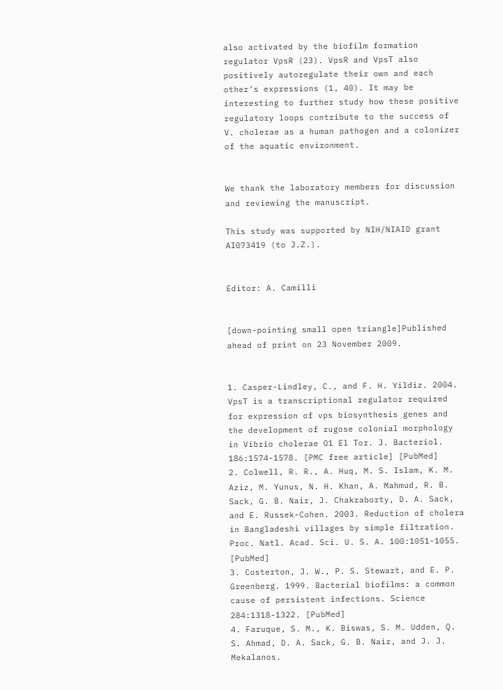also activated by the biofilm formation regulator VpsR (23). VpsR and VpsT also positively autoregulate their own and each other's expressions (1, 40). It may be interesting to further study how these positive regulatory loops contribute to the success of V. cholerae as a human pathogen and a colonizer of the aquatic environment.


We thank the laboratory members for discussion and reviewing the manuscript.

This study was supported by NIH/NIAID grant AI073419 (to J.Z.).


Editor: A. Camilli


[down-pointing small open triangle]Published ahead of print on 23 November 2009.


1. Casper-Lindley, C., and F. H. Yildiz. 2004. VpsT is a transcriptional regulator required for expression of vps biosynthesis genes and the development of rugose colonial morphology in Vibrio cholerae O1 El Tor. J. Bacteriol. 186:1574-1578. [PMC free article] [PubMed]
2. Colwell, R. R., A. Huq, M. S. Islam, K. M. Aziz, M. Yunus, N. H. Khan, A. Mahmud, R. B. Sack, G. B. Nair, J. Chakraborty, D. A. Sack, and E. Russek-Cohen. 2003. Reduction of cholera in Bangladeshi villages by simple filtration. Proc. Natl. Acad. Sci. U. S. A. 100:1051-1055. [PubMed]
3. Costerton, J. W., P. S. Stewart, and E. P. Greenberg. 1999. Bacterial biofilms: a common cause of persistent infections. Science 284:1318-1322. [PubMed]
4. Faruque, S. M., K. Biswas, S. M. Udden, Q. S. Ahmad, D. A. Sack, G. B. Nair, and J. J. Mekalanos.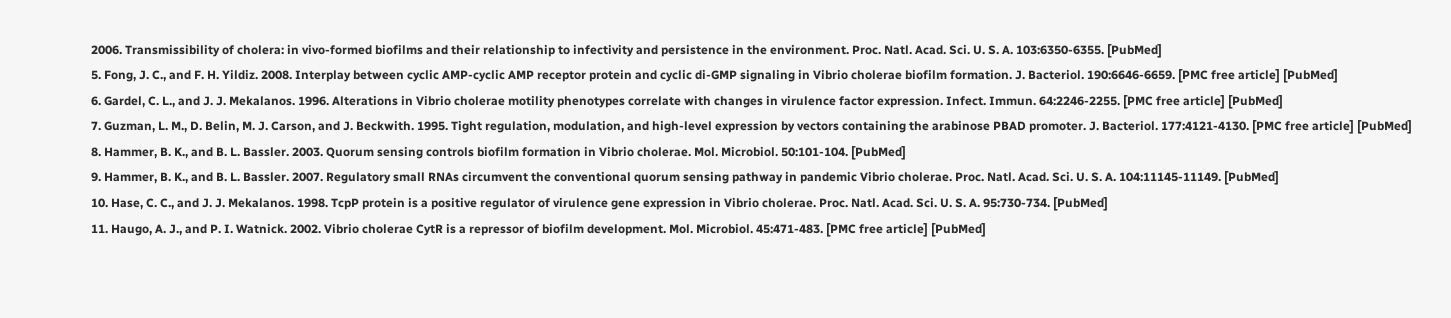2006. Transmissibility of cholera: in vivo-formed biofilms and their relationship to infectivity and persistence in the environment. Proc. Natl. Acad. Sci. U. S. A. 103:6350-6355. [PubMed]
5. Fong, J. C., and F. H. Yildiz. 2008. Interplay between cyclic AMP-cyclic AMP receptor protein and cyclic di-GMP signaling in Vibrio cholerae biofilm formation. J. Bacteriol. 190:6646-6659. [PMC free article] [PubMed]
6. Gardel, C. L., and J. J. Mekalanos. 1996. Alterations in Vibrio cholerae motility phenotypes correlate with changes in virulence factor expression. Infect. Immun. 64:2246-2255. [PMC free article] [PubMed]
7. Guzman, L. M., D. Belin, M. J. Carson, and J. Beckwith. 1995. Tight regulation, modulation, and high-level expression by vectors containing the arabinose PBAD promoter. J. Bacteriol. 177:4121-4130. [PMC free article] [PubMed]
8. Hammer, B. K., and B. L. Bassler. 2003. Quorum sensing controls biofilm formation in Vibrio cholerae. Mol. Microbiol. 50:101-104. [PubMed]
9. Hammer, B. K., and B. L. Bassler. 2007. Regulatory small RNAs circumvent the conventional quorum sensing pathway in pandemic Vibrio cholerae. Proc. Natl. Acad. Sci. U. S. A. 104:11145-11149. [PubMed]
10. Hase, C. C., and J. J. Mekalanos. 1998. TcpP protein is a positive regulator of virulence gene expression in Vibrio cholerae. Proc. Natl. Acad. Sci. U. S. A. 95:730-734. [PubMed]
11. Haugo, A. J., and P. I. Watnick. 2002. Vibrio cholerae CytR is a repressor of biofilm development. Mol. Microbiol. 45:471-483. [PMC free article] [PubMed]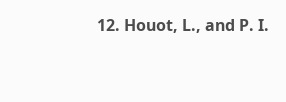12. Houot, L., and P. I.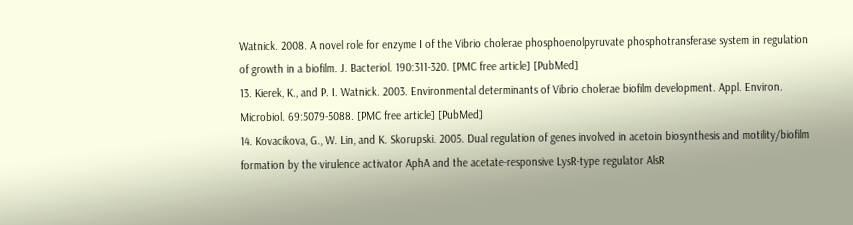Watnick. 2008. A novel role for enzyme I of the Vibrio cholerae phosphoenolpyruvate phosphotransferase system in regulation of growth in a biofilm. J. Bacteriol. 190:311-320. [PMC free article] [PubMed]
13. Kierek, K., and P. I. Watnick. 2003. Environmental determinants of Vibrio cholerae biofilm development. Appl. Environ. Microbiol. 69:5079-5088. [PMC free article] [PubMed]
14. Kovacikova, G., W. Lin, and K. Skorupski. 2005. Dual regulation of genes involved in acetoin biosynthesis and motility/biofilm formation by the virulence activator AphA and the acetate-responsive LysR-type regulator AlsR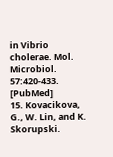in Vibrio cholerae. Mol. Microbiol. 57:420-433. [PubMed]
15. Kovacikova, G., W. Lin, and K. Skorupski.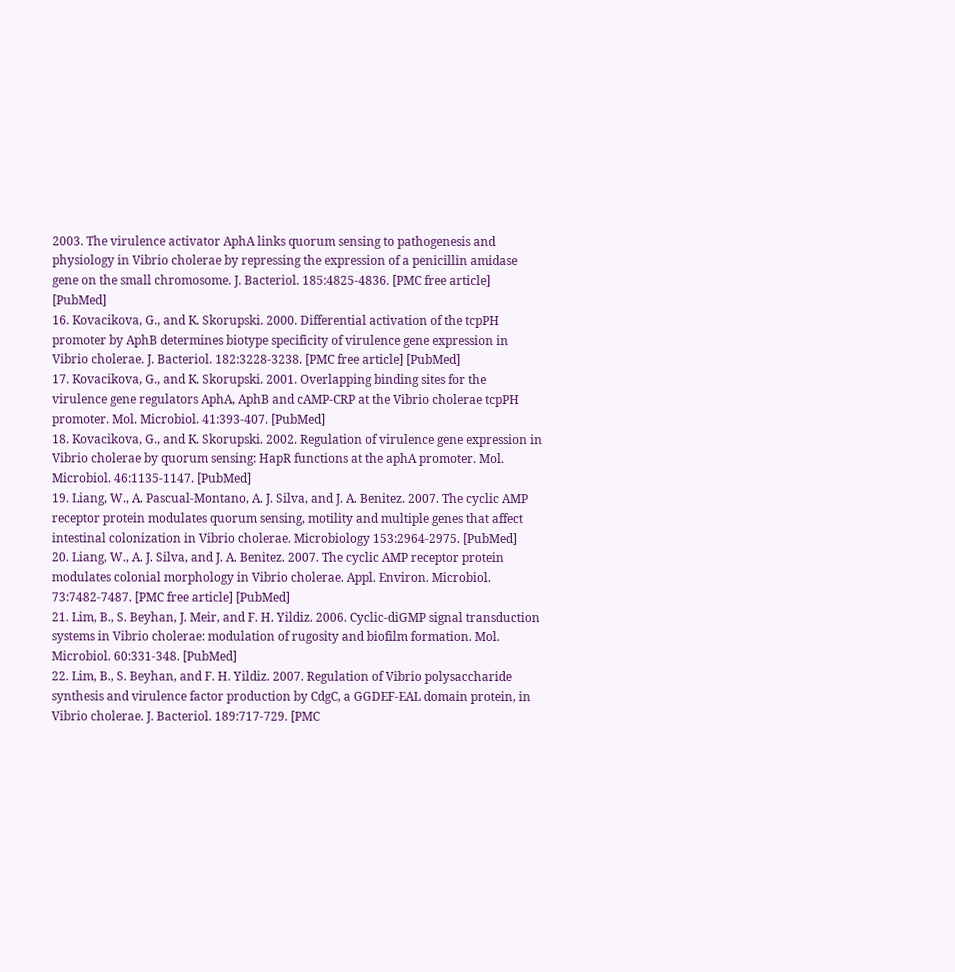2003. The virulence activator AphA links quorum sensing to pathogenesis and physiology in Vibrio cholerae by repressing the expression of a penicillin amidase gene on the small chromosome. J. Bacteriol. 185:4825-4836. [PMC free article] [PubMed]
16. Kovacikova, G., and K. Skorupski. 2000. Differential activation of the tcpPH promoter by AphB determines biotype specificity of virulence gene expression in Vibrio cholerae. J. Bacteriol. 182:3228-3238. [PMC free article] [PubMed]
17. Kovacikova, G., and K. Skorupski. 2001. Overlapping binding sites for the virulence gene regulators AphA, AphB and cAMP-CRP at the Vibrio cholerae tcpPH promoter. Mol. Microbiol. 41:393-407. [PubMed]
18. Kovacikova, G., and K. Skorupski. 2002. Regulation of virulence gene expression in Vibrio cholerae by quorum sensing: HapR functions at the aphA promoter. Mol. Microbiol. 46:1135-1147. [PubMed]
19. Liang, W., A. Pascual-Montano, A. J. Silva, and J. A. Benitez. 2007. The cyclic AMP receptor protein modulates quorum sensing, motility and multiple genes that affect intestinal colonization in Vibrio cholerae. Microbiology 153:2964-2975. [PubMed]
20. Liang, W., A. J. Silva, and J. A. Benitez. 2007. The cyclic AMP receptor protein modulates colonial morphology in Vibrio cholerae. Appl. Environ. Microbiol. 73:7482-7487. [PMC free article] [PubMed]
21. Lim, B., S. Beyhan, J. Meir, and F. H. Yildiz. 2006. Cyclic-diGMP signal transduction systems in Vibrio cholerae: modulation of rugosity and biofilm formation. Mol. Microbiol. 60:331-348. [PubMed]
22. Lim, B., S. Beyhan, and F. H. Yildiz. 2007. Regulation of Vibrio polysaccharide synthesis and virulence factor production by CdgC, a GGDEF-EAL domain protein, in Vibrio cholerae. J. Bacteriol. 189:717-729. [PMC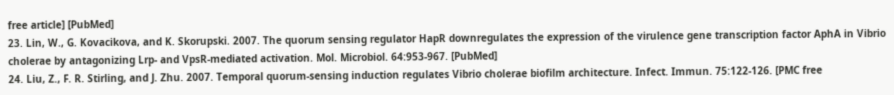free article] [PubMed]
23. Lin, W., G. Kovacikova, and K. Skorupski. 2007. The quorum sensing regulator HapR downregulates the expression of the virulence gene transcription factor AphA in Vibrio cholerae by antagonizing Lrp- and VpsR-mediated activation. Mol. Microbiol. 64:953-967. [PubMed]
24. Liu, Z., F. R. Stirling, and J. Zhu. 2007. Temporal quorum-sensing induction regulates Vibrio cholerae biofilm architecture. Infect. Immun. 75:122-126. [PMC free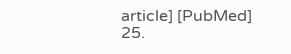article] [PubMed]
25.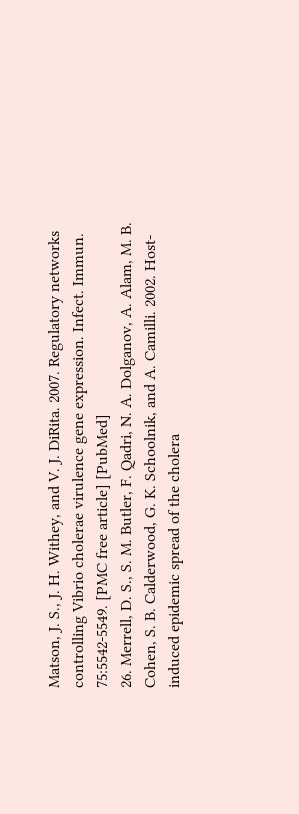Matson, J. S., J. H. Withey, and V. J. DiRita. 2007. Regulatory networks controlling Vibrio cholerae virulence gene expression. Infect. Immun. 75:5542-5549. [PMC free article] [PubMed]
26. Merrell, D. S., S. M. Butler, F. Qadri, N. A. Dolganov, A. Alam, M. B. Cohen, S. B. Calderwood, G. K. Schoolnik, and A. Camilli. 2002. Host-induced epidemic spread of the cholera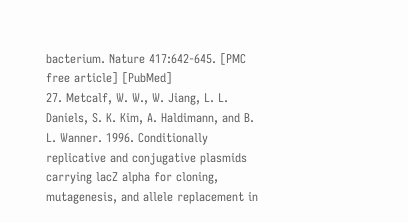bacterium. Nature 417:642-645. [PMC free article] [PubMed]
27. Metcalf, W. W., W. Jiang, L. L. Daniels, S. K. Kim, A. Haldimann, and B. L. Wanner. 1996. Conditionally replicative and conjugative plasmids carrying lacZ alpha for cloning, mutagenesis, and allele replacement in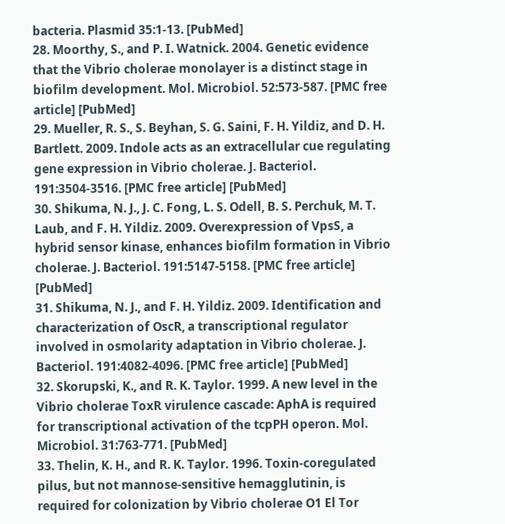bacteria. Plasmid 35:1-13. [PubMed]
28. Moorthy, S., and P. I. Watnick. 2004. Genetic evidence that the Vibrio cholerae monolayer is a distinct stage in biofilm development. Mol. Microbiol. 52:573-587. [PMC free article] [PubMed]
29. Mueller, R. S., S. Beyhan, S. G. Saini, F. H. Yildiz, and D. H. Bartlett. 2009. Indole acts as an extracellular cue regulating gene expression in Vibrio cholerae. J. Bacteriol. 191:3504-3516. [PMC free article] [PubMed]
30. Shikuma, N. J., J. C. Fong, L. S. Odell, B. S. Perchuk, M. T. Laub, and F. H. Yildiz. 2009. Overexpression of VpsS, a hybrid sensor kinase, enhances biofilm formation in Vibrio cholerae. J. Bacteriol. 191:5147-5158. [PMC free article] [PubMed]
31. Shikuma, N. J., and F. H. Yildiz. 2009. Identification and characterization of OscR, a transcriptional regulator involved in osmolarity adaptation in Vibrio cholerae. J. Bacteriol. 191:4082-4096. [PMC free article] [PubMed]
32. Skorupski, K., and R. K. Taylor. 1999. A new level in the Vibrio cholerae ToxR virulence cascade: AphA is required for transcriptional activation of the tcpPH operon. Mol. Microbiol. 31:763-771. [PubMed]
33. Thelin, K. H., and R. K. Taylor. 1996. Toxin-coregulated pilus, but not mannose-sensitive hemagglutinin, is required for colonization by Vibrio cholerae O1 El Tor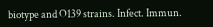biotype and O139 strains. Infect. Immun.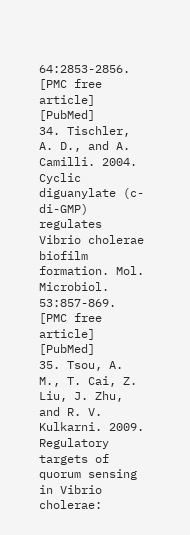64:2853-2856. [PMC free article] [PubMed]
34. Tischler, A. D., and A. Camilli. 2004. Cyclic diguanylate (c-di-GMP) regulates Vibrio cholerae biofilm formation. Mol. Microbiol. 53:857-869. [PMC free article] [PubMed]
35. Tsou, A. M., T. Cai, Z. Liu, J. Zhu, and R. V. Kulkarni. 2009. Regulatory targets of quorum sensing in Vibrio cholerae: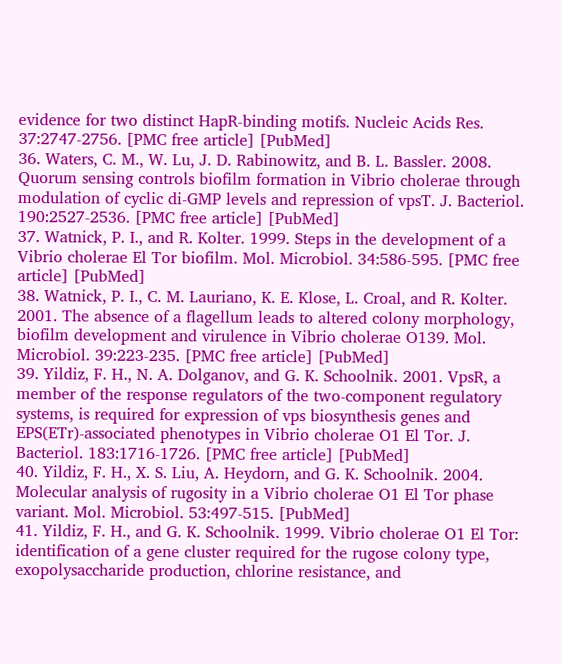evidence for two distinct HapR-binding motifs. Nucleic Acids Res. 37:2747-2756. [PMC free article] [PubMed]
36. Waters, C. M., W. Lu, J. D. Rabinowitz, and B. L. Bassler. 2008. Quorum sensing controls biofilm formation in Vibrio cholerae through modulation of cyclic di-GMP levels and repression of vpsT. J. Bacteriol. 190:2527-2536. [PMC free article] [PubMed]
37. Watnick, P. I., and R. Kolter. 1999. Steps in the development of a Vibrio cholerae El Tor biofilm. Mol. Microbiol. 34:586-595. [PMC free article] [PubMed]
38. Watnick, P. I., C. M. Lauriano, K. E. Klose, L. Croal, and R. Kolter. 2001. The absence of a flagellum leads to altered colony morphology, biofilm development and virulence in Vibrio cholerae O139. Mol. Microbiol. 39:223-235. [PMC free article] [PubMed]
39. Yildiz, F. H., N. A. Dolganov, and G. K. Schoolnik. 2001. VpsR, a member of the response regulators of the two-component regulatory systems, is required for expression of vps biosynthesis genes and EPS(ETr)-associated phenotypes in Vibrio cholerae O1 El Tor. J. Bacteriol. 183:1716-1726. [PMC free article] [PubMed]
40. Yildiz, F. H., X. S. Liu, A. Heydorn, and G. K. Schoolnik. 2004. Molecular analysis of rugosity in a Vibrio cholerae O1 El Tor phase variant. Mol. Microbiol. 53:497-515. [PubMed]
41. Yildiz, F. H., and G. K. Schoolnik. 1999. Vibrio cholerae O1 El Tor: identification of a gene cluster required for the rugose colony type, exopolysaccharide production, chlorine resistance, and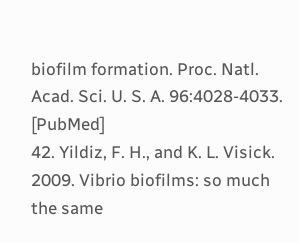biofilm formation. Proc. Natl. Acad. Sci. U. S. A. 96:4028-4033. [PubMed]
42. Yildiz, F. H., and K. L. Visick. 2009. Vibrio biofilms: so much the same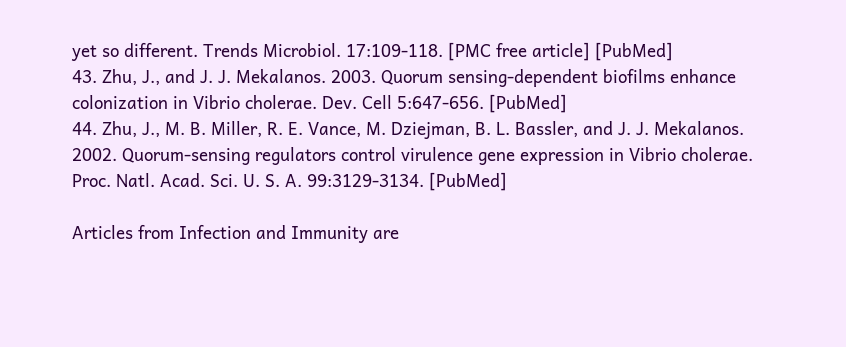yet so different. Trends Microbiol. 17:109-118. [PMC free article] [PubMed]
43. Zhu, J., and J. J. Mekalanos. 2003. Quorum sensing-dependent biofilms enhance colonization in Vibrio cholerae. Dev. Cell 5:647-656. [PubMed]
44. Zhu, J., M. B. Miller, R. E. Vance, M. Dziejman, B. L. Bassler, and J. J. Mekalanos. 2002. Quorum-sensing regulators control virulence gene expression in Vibrio cholerae. Proc. Natl. Acad. Sci. U. S. A. 99:3129-3134. [PubMed]

Articles from Infection and Immunity are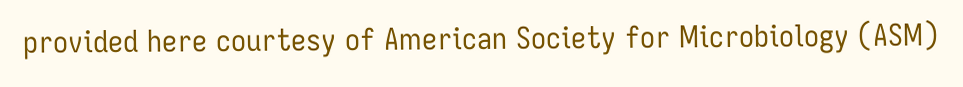provided here courtesy of American Society for Microbiology (ASM)